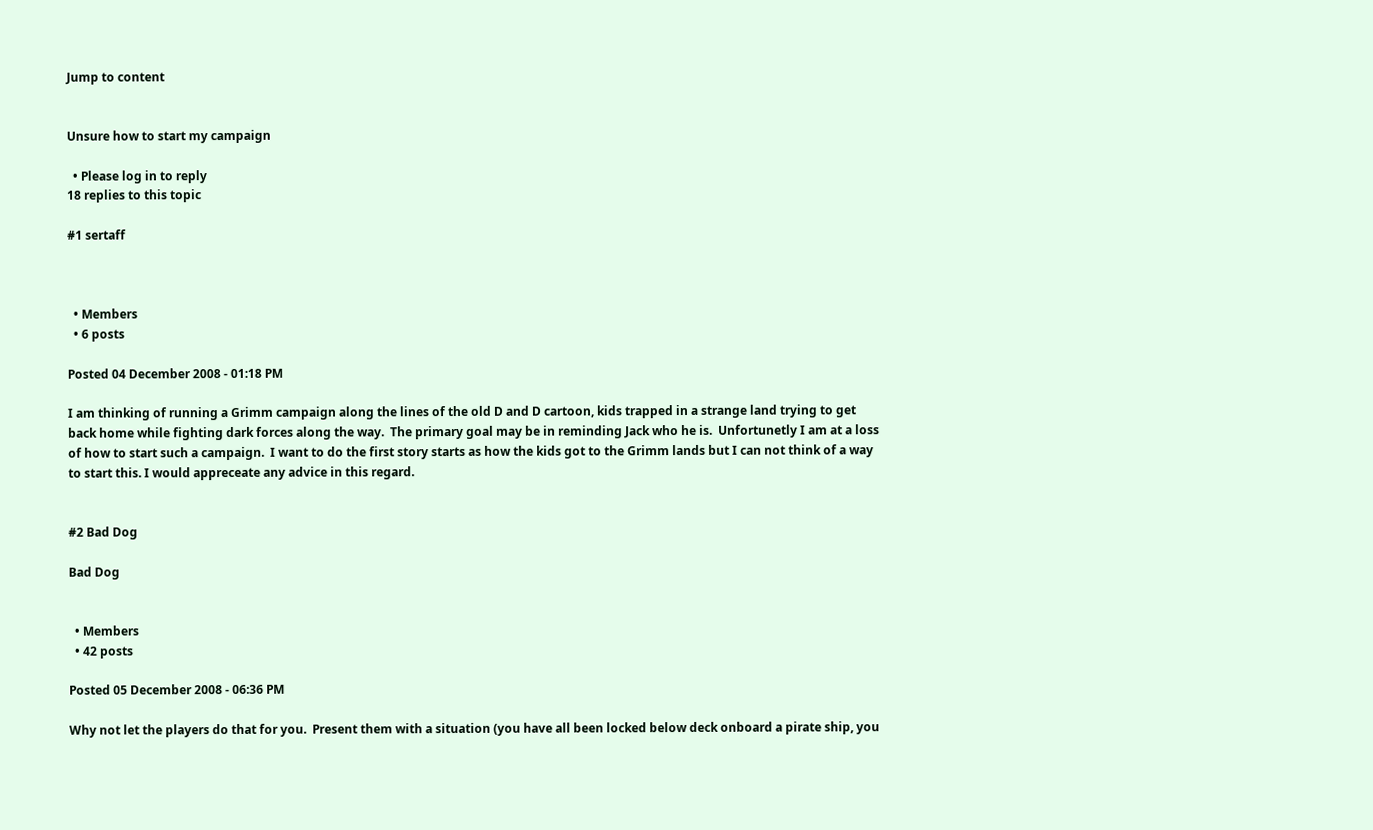Jump to content


Unsure how to start my campaign

  • Please log in to reply
18 replies to this topic

#1 sertaff



  • Members
  • 6 posts

Posted 04 December 2008 - 01:18 PM

I am thinking of running a Grimm campaign along the lines of the old D and D cartoon, kids trapped in a strange land trying to get back home while fighting dark forces along the way.  The primary goal may be in reminding Jack who he is.  Unfortunetly I am at a loss of how to start such a campaign.  I want to do the first story starts as how the kids got to the Grimm lands but I can not think of a way to start this. I would appreceate any advice in this regard.


#2 Bad Dog

Bad Dog


  • Members
  • 42 posts

Posted 05 December 2008 - 06:36 PM

Why not let the players do that for you.  Present them with a situation (you have all been locked below deck onboard a pirate ship, you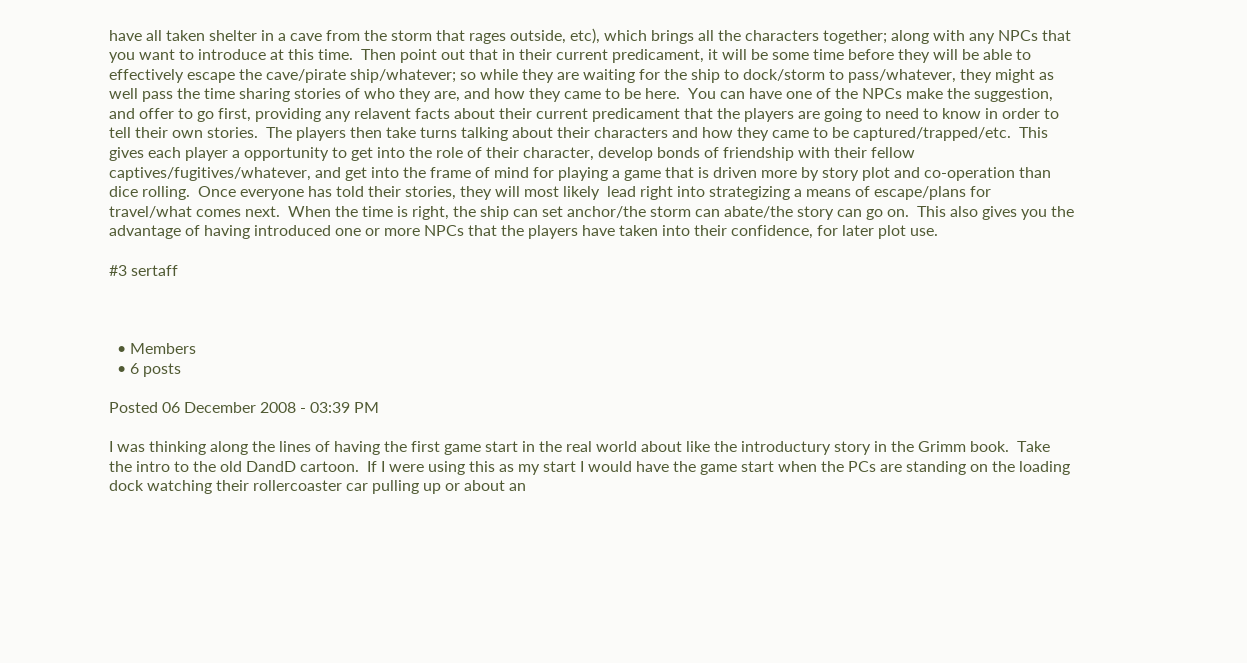have all taken shelter in a cave from the storm that rages outside, etc), which brings all the characters together; along with any NPCs that you want to introduce at this time.  Then point out that in their current predicament, it will be some time before they will be able to effectively escape the cave/pirate ship/whatever; so while they are waiting for the ship to dock/storm to pass/whatever, they might as well pass the time sharing stories of who they are, and how they came to be here.  You can have one of the NPCs make the suggestion, and offer to go first, providing any relavent facts about their current predicament that the players are going to need to know in order to tell their own stories.  The players then take turns talking about their characters and how they came to be captured/trapped/etc.  This gives each player a opportunity to get into the role of their character, develop bonds of friendship with their fellow captives/fugitives/whatever, and get into the frame of mind for playing a game that is driven more by story plot and co-operation than dice rolling.  Once everyone has told their stories, they will most likely  lead right into strategizing a means of escape/plans for travel/what comes next.  When the time is right, the ship can set anchor/the storm can abate/the story can go on.  This also gives you the advantage of having introduced one or more NPCs that the players have taken into their confidence, for later plot use.

#3 sertaff



  • Members
  • 6 posts

Posted 06 December 2008 - 03:39 PM

I was thinking along the lines of having the first game start in the real world about like the introductury story in the Grimm book.  Take the intro to the old DandD cartoon.  If I were using this as my start I would have the game start when the PCs are standing on the loading dock watching their rollercoaster car pulling up or about an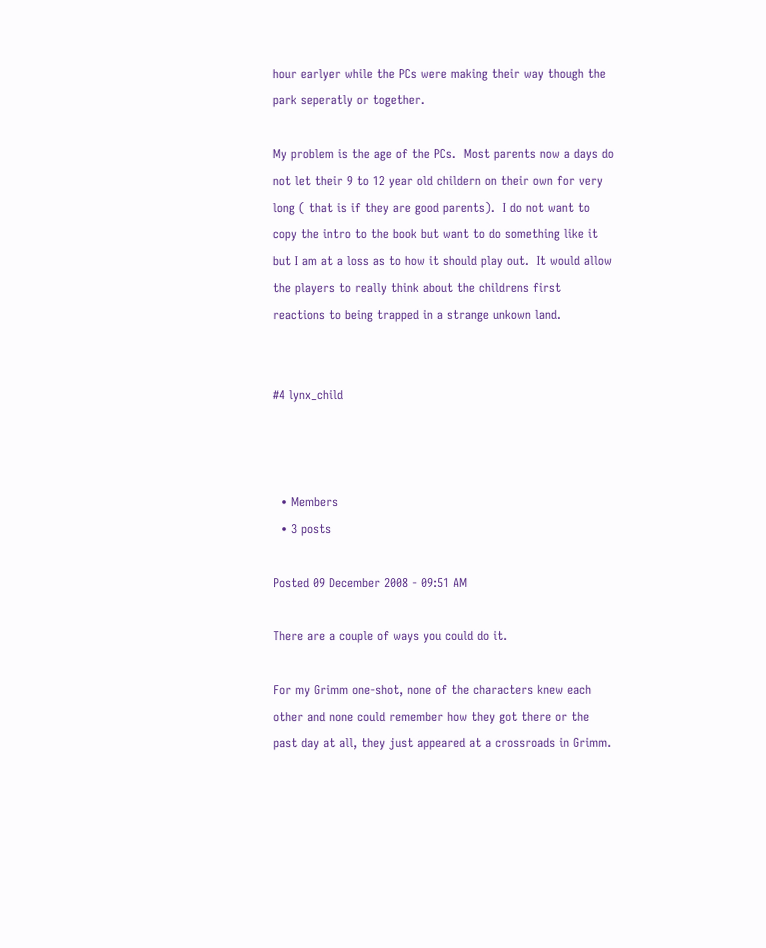hour earlyer while the PCs were making their way though the park seperatly or together.

My problem is the age of the PCs.  Most parents now a days do not let their 9 to 12 year old childern on their own for very long ( that is if they are good parents).  I do not want to copy the intro to the book but want to do something like it but I am at a loss as to how it should play out.  It would allow the players to really think about the childrens first reactions to being trapped in a strange unkown land.


#4 lynx_child



  • Members
  • 3 posts

Posted 09 December 2008 - 09:51 AM

There are a couple of ways you could do it.

For my Grimm one-shot, none of the characters knew each other and none could remember how they got there or the past day at all, they just appeared at a crossroads in Grimm.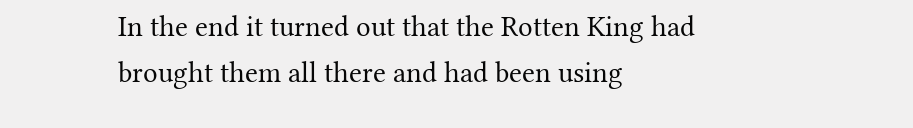In the end it turned out that the Rotten King had brought them all there and had been using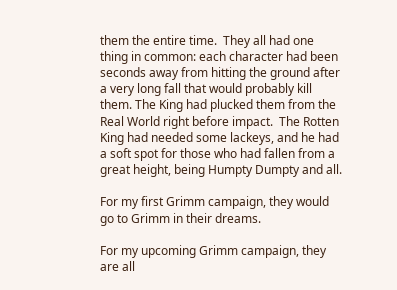them the entire time.  They all had one thing in common: each character had been seconds away from hitting the ground after a very long fall that would probably kill them. The King had plucked them from the Real World right before impact.  The Rotten King had needed some lackeys, and he had a soft spot for those who had fallen from a great height, being Humpty Dumpty and all.

For my first Grimm campaign, they would go to Grimm in their dreams.

For my upcoming Grimm campaign, they are all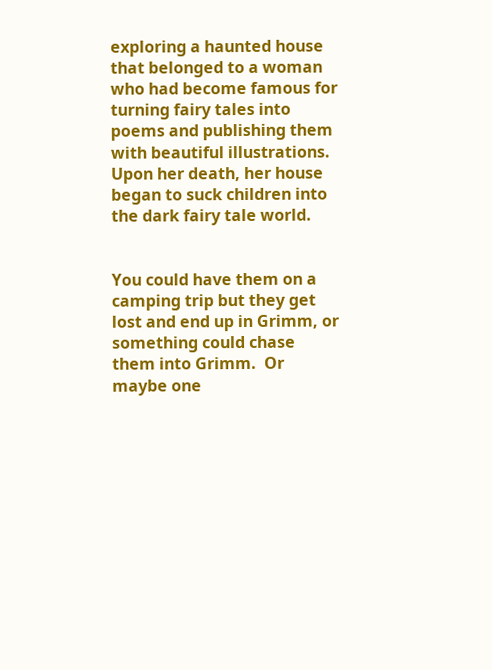exploring a haunted house that belonged to a woman who had become famous for turning fairy tales into poems and publishing them with beautiful illustrations.  Upon her death, her house began to suck children into the dark fairy tale world.


You could have them on a camping trip but they get lost and end up in Grimm, or something could chase them into Grimm.  Or maybe one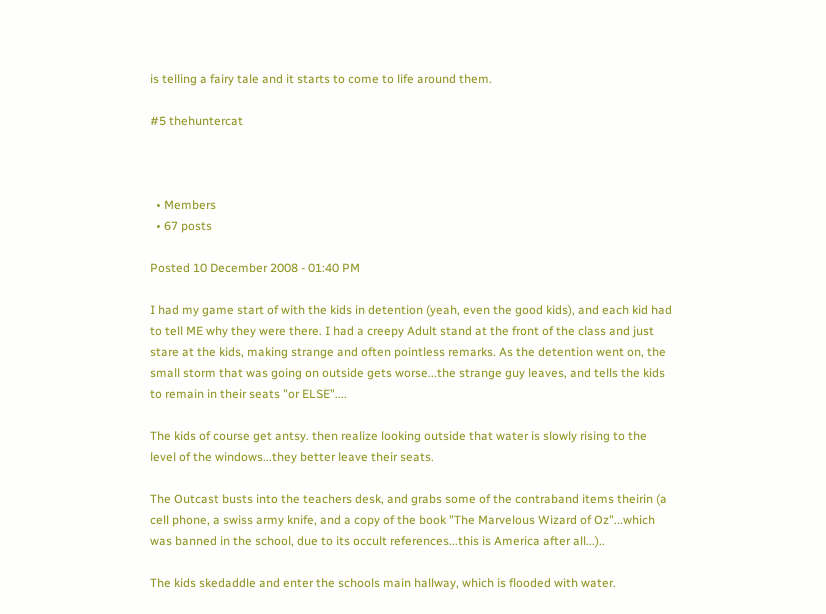is telling a fairy tale and it starts to come to life around them.

#5 thehuntercat



  • Members
  • 67 posts

Posted 10 December 2008 - 01:40 PM

I had my game start of with the kids in detention (yeah, even the good kids), and each kid had to tell ME why they were there. I had a creepy Adult stand at the front of the class and just stare at the kids, making strange and often pointless remarks. As the detention went on, the small storm that was going on outside gets worse...the strange guy leaves, and tells the kids to remain in their seats "or ELSE"....

The kids of course get antsy. then realize looking outside that water is slowly rising to the level of the windows...they better leave their seats.

The Outcast busts into the teachers desk, and grabs some of the contraband items theirin (a cell phone, a swiss army knife, and a copy of the book "The Marvelous Wizard of Oz"...which was banned in the school, due to its occult references...this is America after all...)..

The kids skedaddle and enter the schools main hallway, which is flooded with water.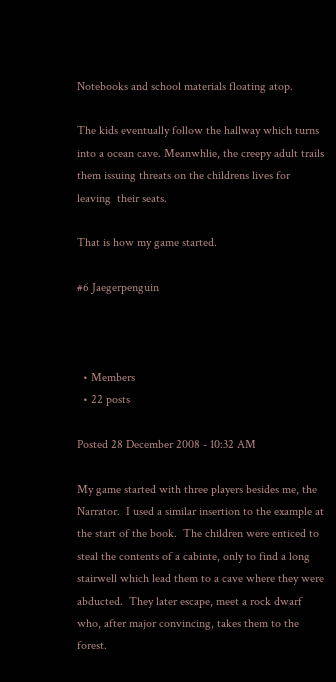Notebooks and school materials floating atop.

The kids eventually follow the hallway which turns into a ocean cave. Meanwhlie, the creepy adult trails them issuing threats on the childrens lives for leaving  their seats.

That is how my game started.

#6 Jaegerpenguin



  • Members
  • 22 posts

Posted 28 December 2008 - 10:32 AM

My game started with three players besides me, the Narrator.  I used a similar insertion to the example at the start of the book.  The children were enticed to steal the contents of a cabinte, only to find a long stairwell which lead them to a cave where they were abducted.  They later escape, meet a rock dwarf who, after major convincing, takes them to the forest.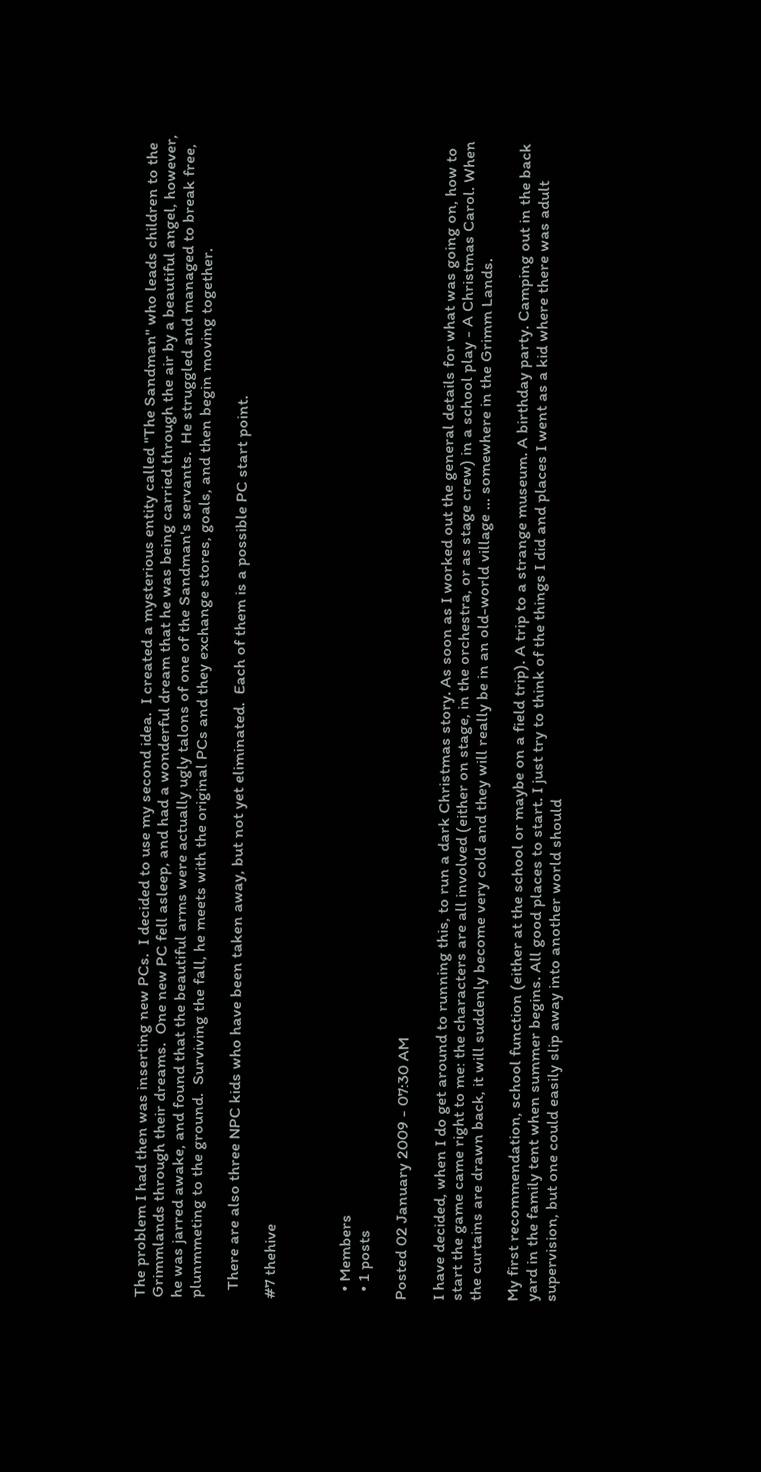The problem I had then was inserting new PCs.  I decided to use my second idea.  I created a mysterious entity called "The Sandman" who leads children to the Grimmlands through their dreams.  One new PC fell asleep, and had a wonderful dream that he was being carried through the air by a beautiful angel, however, he was jarred awake, and found that the beautiful arms were actually ugly talons of one of the Sandman's servants.  He struggled and managed to break free, plunmmeting to the ground.  Surviving the fall, he meets with the original PCs and they exchange stores, goals, and then begin moving together.

  There are also three NPC kids who have been taken away, but not yet eliminated.  Each of them is a possible PC start point.

#7 thehive



  • Members
  • 1 posts

Posted 02 January 2009 - 07:30 AM

I have decided, when I do get around to running this, to run a dark Christmas story. As soon as I worked out the general details for what was going on, how to start the game came right to me: the characters are all involved (either on stage, in the orchestra, or as stage crew) in a school play - A Christmas Carol. When the curtains are drawn back, it will suddenly become very cold and they will really be in an old-world village ... somewhere in the Grimm Lands.

My first recommendation, school function (either at the school or maybe on a field trip). A trip to a strange museum. A birthday party. Camping out in the back yard in the family tent when summer begins. All good places to start. I just try to think of the things I did and places I went as a kid where there was adult supervision, but one could easily slip away into another world should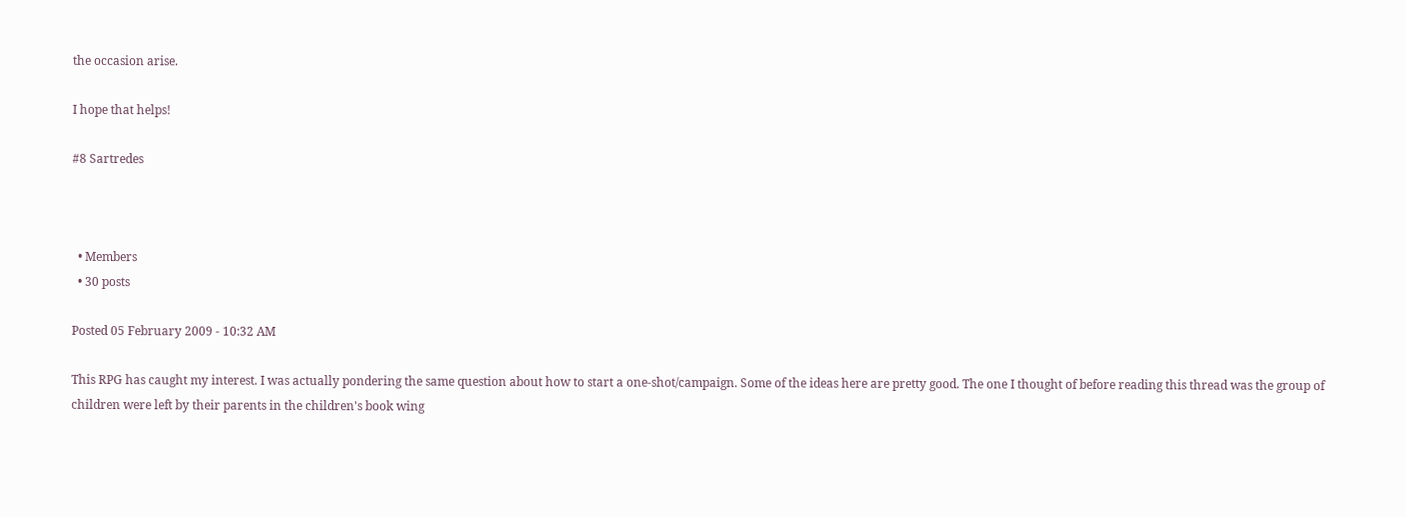the occasion arise.

I hope that helps!

#8 Sartredes



  • Members
  • 30 posts

Posted 05 February 2009 - 10:32 AM

This RPG has caught my interest. I was actually pondering the same question about how to start a one-shot/campaign. Some of the ideas here are pretty good. The one I thought of before reading this thread was the group of children were left by their parents in the children's book wing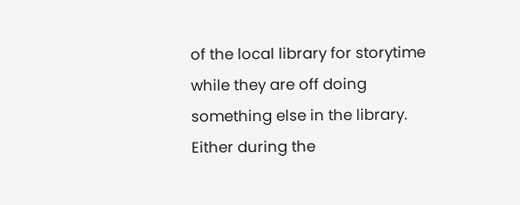of the local library for storytime while they are off doing something else in the library. Either during the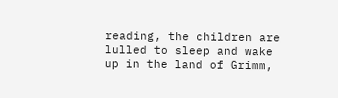reading, the children are lulled to sleep and wake up in the land of Grimm,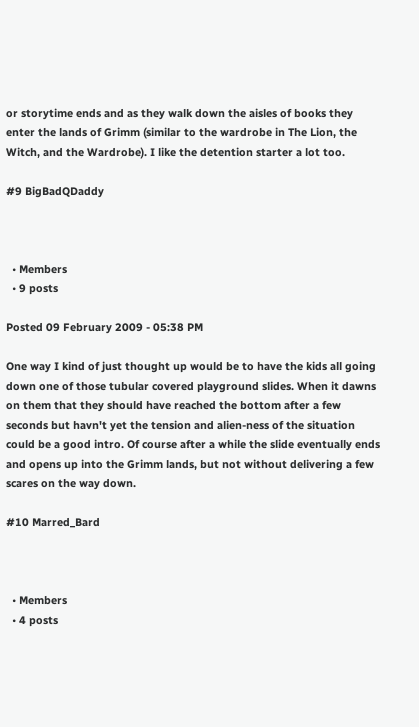or storytime ends and as they walk down the aisles of books they enter the lands of Grimm (similar to the wardrobe in The Lion, the Witch, and the Wardrobe). I like the detention starter a lot too.

#9 BigBadQDaddy



  • Members
  • 9 posts

Posted 09 February 2009 - 05:38 PM

One way I kind of just thought up would be to have the kids all going down one of those tubular covered playground slides. When it dawns on them that they should have reached the bottom after a few seconds but havn't yet the tension and alien-ness of the situation could be a good intro. Of course after a while the slide eventually ends and opens up into the Grimm lands, but not without delivering a few scares on the way down.

#10 Marred_Bard



  • Members
  • 4 posts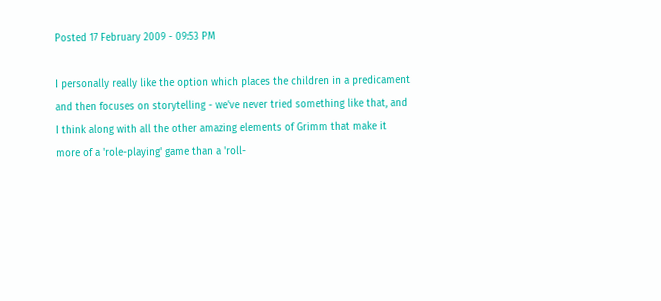Posted 17 February 2009 - 09:53 PM

I personally really like the option which places the children in a predicament and then focuses on storytelling - we've never tried something like that, and I think along with all the other amazing elements of Grimm that make it more of a 'role-playing' game than a 'roll-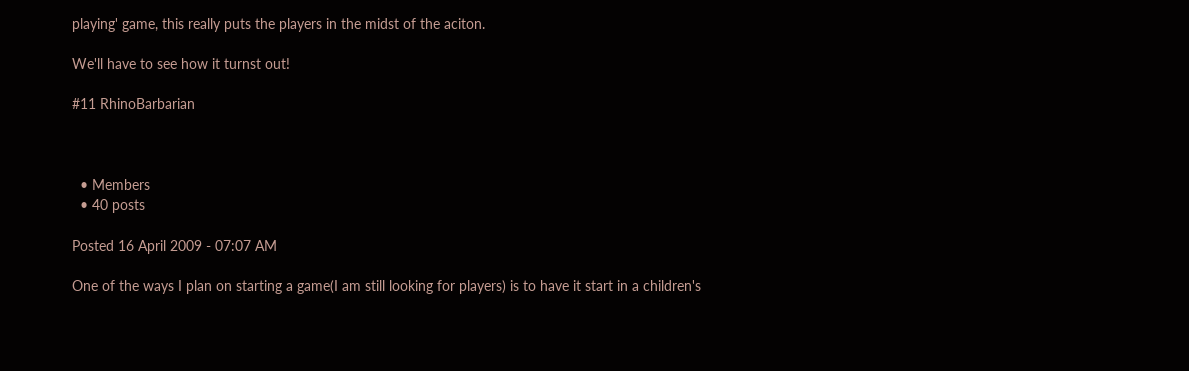playing' game, this really puts the players in the midst of the aciton.

We'll have to see how it turnst out!

#11 RhinoBarbarian



  • Members
  • 40 posts

Posted 16 April 2009 - 07:07 AM

One of the ways I plan on starting a game(I am still looking for players) is to have it start in a children's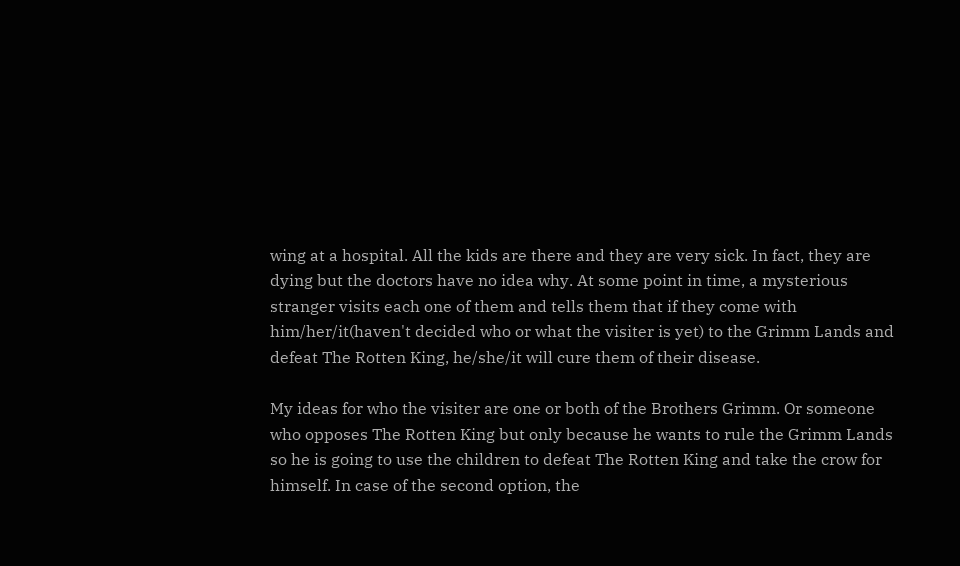wing at a hospital. All the kids are there and they are very sick. In fact, they are dying but the doctors have no idea why. At some point in time, a mysterious stranger visits each one of them and tells them that if they come with him/her/it(haven't decided who or what the visiter is yet) to the Grimm Lands and defeat The Rotten King, he/she/it will cure them of their disease.

My ideas for who the visiter are one or both of the Brothers Grimm. Or someone who opposes The Rotten King but only because he wants to rule the Grimm Lands so he is going to use the children to defeat The Rotten King and take the crow for himself. In case of the second option, the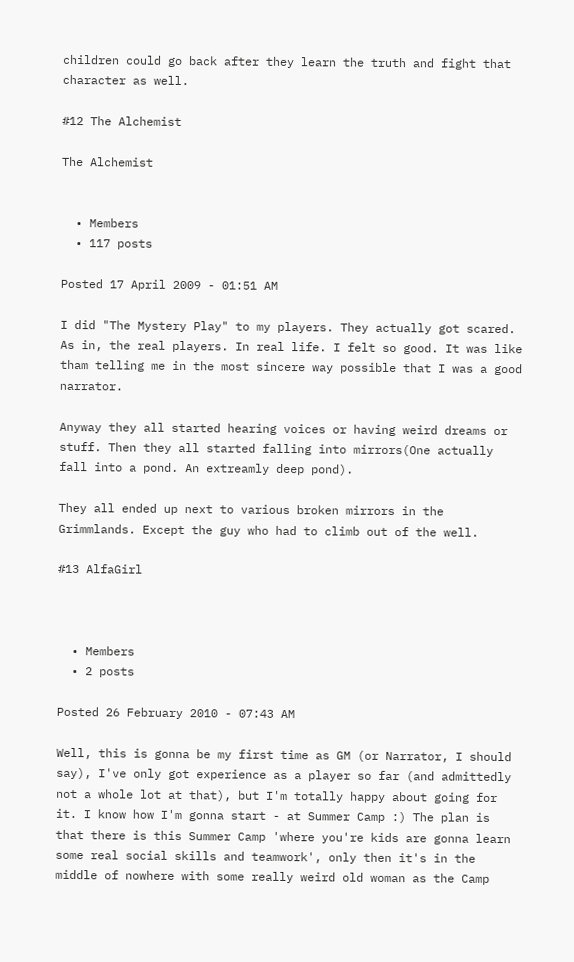children could go back after they learn the truth and fight that character as well.

#12 The Alchemist

The Alchemist


  • Members
  • 117 posts

Posted 17 April 2009 - 01:51 AM

I did "The Mystery Play" to my players. They actually got scared. As in, the real players. In real life. I felt so good. It was like tham telling me in the most sincere way possible that I was a good narrator.

Anyway they all started hearing voices or having weird dreams or stuff. Then they all started falling into mirrors(One actually fall into a pond. An extreamly deep pond).

They all ended up next to various broken mirrors in the Grimmlands. Except the guy who had to climb out of the well.

#13 AlfaGirl



  • Members
  • 2 posts

Posted 26 February 2010 - 07:43 AM

Well, this is gonna be my first time as GM (or Narrator, I should say), I've only got experience as a player so far (and admittedly not a whole lot at that), but I'm totally happy about going for it. I know how I'm gonna start - at Summer Camp :) The plan is that there is this Summer Camp 'where you're kids are gonna learn some real social skills and teamwork', only then it's in the middle of nowhere with some really weird old woman as the Camp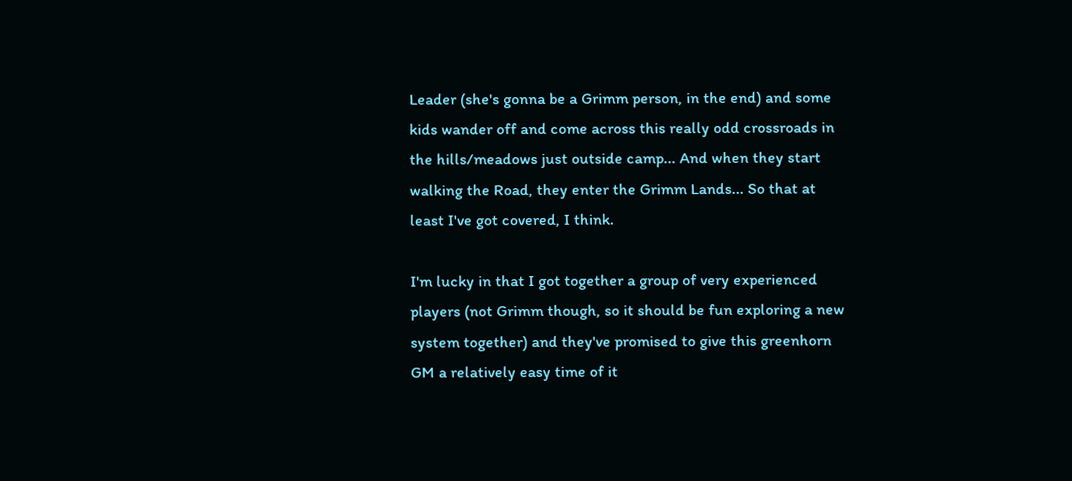Leader (she's gonna be a Grimm person, in the end) and some kids wander off and come across this really odd crossroads in the hills/meadows just outside camp... And when they start walking the Road, they enter the Grimm Lands... So that at least I've got covered, I think.

I'm lucky in that I got together a group of very experienced players (not Grimm though, so it should be fun exploring a new system together) and they've promised to give this greenhorn GM a relatively easy time of it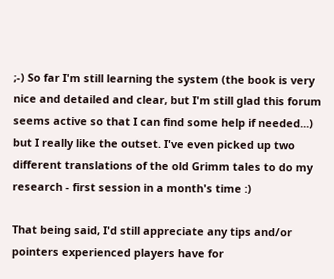;-) So far I'm still learning the system (the book is very nice and detailed and clear, but I'm still glad this forum seems active so that I can find some help if needed...) but I really like the outset. I've even picked up two different translations of the old Grimm tales to do my research - first session in a month's time :)

That being said, I'd still appreciate any tips and/or pointers experienced players have for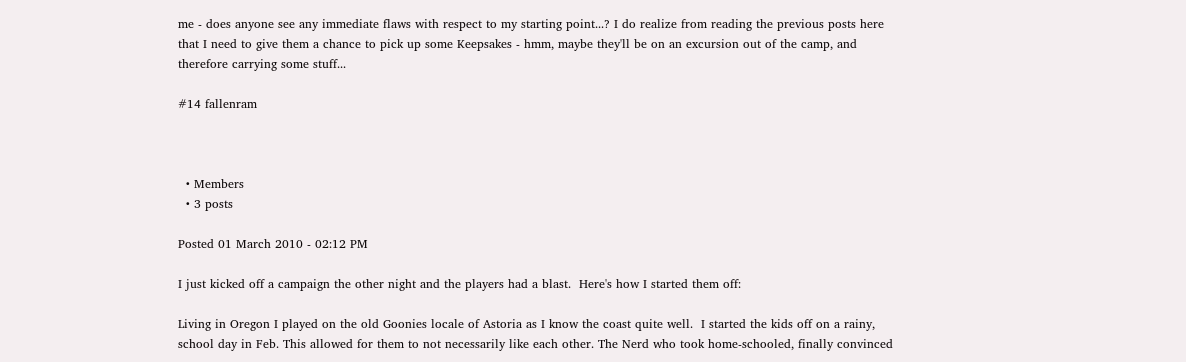me - does anyone see any immediate flaws with respect to my starting point...? I do realize from reading the previous posts here that I need to give them a chance to pick up some Keepsakes - hmm, maybe they'll be on an excursion out of the camp, and therefore carrying some stuff...

#14 fallenram



  • Members
  • 3 posts

Posted 01 March 2010 - 02:12 PM

I just kicked off a campaign the other night and the players had a blast.  Here's how I started them off:

Living in Oregon I played on the old Goonies locale of Astoria as I know the coast quite well.  I started the kids off on a rainy, school day in Feb. This allowed for them to not necessarily like each other. The Nerd who took home-schooled, finally convinced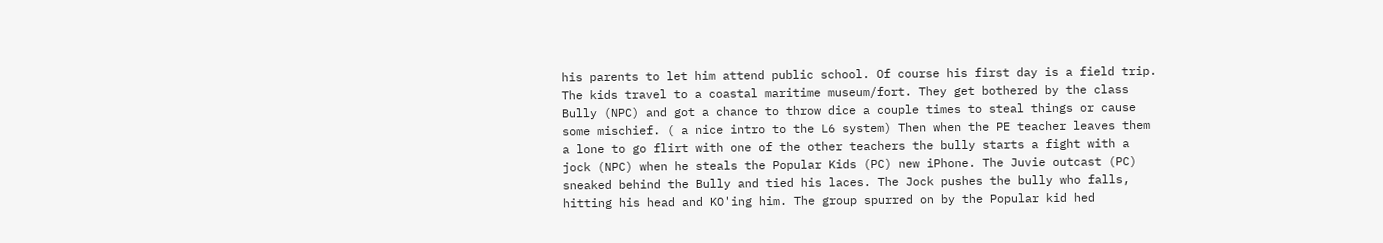his parents to let him attend public school. Of course his first day is a field trip. The kids travel to a coastal maritime museum/fort. They get bothered by the class Bully (NPC) and got a chance to throw dice a couple times to steal things or cause some mischief. ( a nice intro to the L6 system) Then when the PE teacher leaves them a lone to go flirt with one of the other teachers the bully starts a fight with a jock (NPC) when he steals the Popular Kids (PC) new iPhone. The Juvie outcast (PC) sneaked behind the Bully and tied his laces. The Jock pushes the bully who falls, hitting his head and KO'ing him. The group spurred on by the Popular kid hed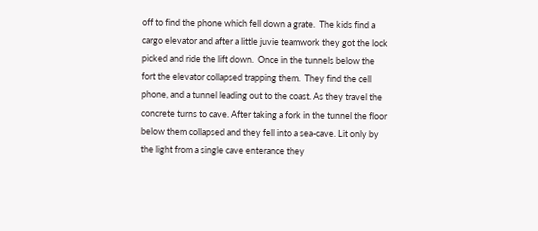off to find the phone which fell down a grate.  The kids find a cargo elevator and after a little juvie teamwork they got the lock picked and ride the lift down.  Once in the tunnels below the fort the elevator collapsed trapping them.  They find the cell phone, and a tunnel leading out to the coast. As they travel the concrete turns to cave. After taking a fork in the tunnel the floor below them collapsed and they fell into a sea-cave. Lit only by the light from a single cave enterance they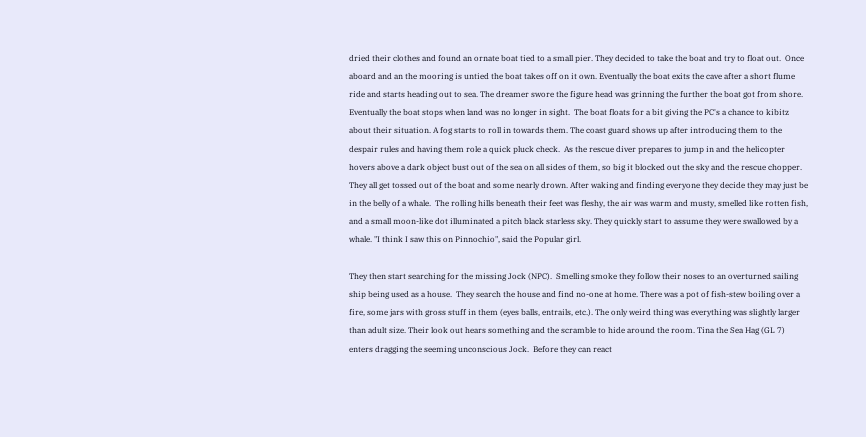dried their clothes and found an ornate boat tied to a small pier. They decided to take the boat and try to float out.  Once aboard and an the mooring is untied the boat takes off on it own. Eventually the boat exits the cave after a short flume ride and starts heading out to sea. The dreamer swore the figure head was grinning the further the boat got from shore. Eventually the boat stops when land was no longer in sight.  The boat floats for a bit giving the PC's a chance to kibitz about their situation. A fog starts to roll in towards them. The coast guard shows up after introducing them to the despair rules and having them role a quick pluck check.  As the rescue diver prepares to jump in and the helicopter hovers above a dark object bust out of the sea on all sides of them, so big it blocked out the sky and the rescue chopper. They all get tossed out of the boat and some nearly drown. After waking and finding everyone they decide they may just be in the belly of a whale.  The rolling hills beneath their feet was fleshy, the air was warm and musty, smelled like rotten fish, and a small moon-like dot illuminated a pitch black starless sky. They quickly start to assume they were swallowed by a whale. "I think I saw this on Pinnochio", said the Popular girl.

They then start searching for the missing Jock (NPC).  Smelling smoke they follow their noses to an overturned sailing ship being used as a house.  They search the house and find no-one at home. There was a pot of fish-stew boiling over a fire, some jars with gross stuff in them (eyes balls, entrails, etc.). The only weird thing was everything was slightly larger than adult size. Their look out hears something and the scramble to hide around the room. Tina the Sea Hag (GL 7) enters dragging the seeming unconscious Jock.  Before they can react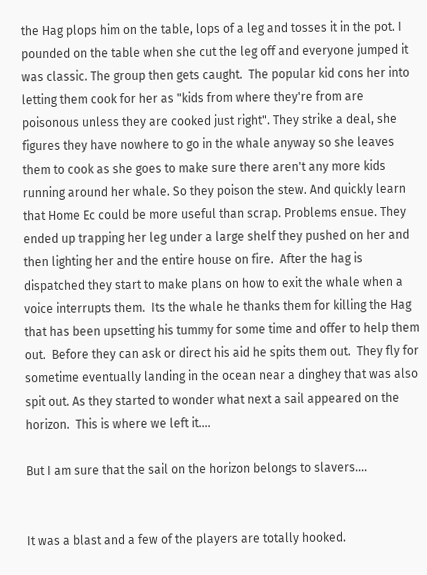the Hag plops him on the table, lops of a leg and tosses it in the pot. I pounded on the table when she cut the leg off and everyone jumped it was classic. The group then gets caught.  The popular kid cons her into letting them cook for her as "kids from where they're from are poisonous unless they are cooked just right". They strike a deal, she figures they have nowhere to go in the whale anyway so she leaves them to cook as she goes to make sure there aren't any more kids running around her whale. So they poison the stew. And quickly learn that Home Ec could be more useful than scrap. Problems ensue. They ended up trapping her leg under a large shelf they pushed on her and then lighting her and the entire house on fire.  After the hag is dispatched they start to make plans on how to exit the whale when a voice interrupts them.  Its the whale he thanks them for killing the Hag that has been upsetting his tummy for some time and offer to help them out.  Before they can ask or direct his aid he spits them out.  They fly for sometime eventually landing in the ocean near a dinghey that was also spit out. As they started to wonder what next a sail appeared on the horizon.  This is where we left it....

But I am sure that the sail on the horizon belongs to slavers....


It was a blast and a few of the players are totally hooked.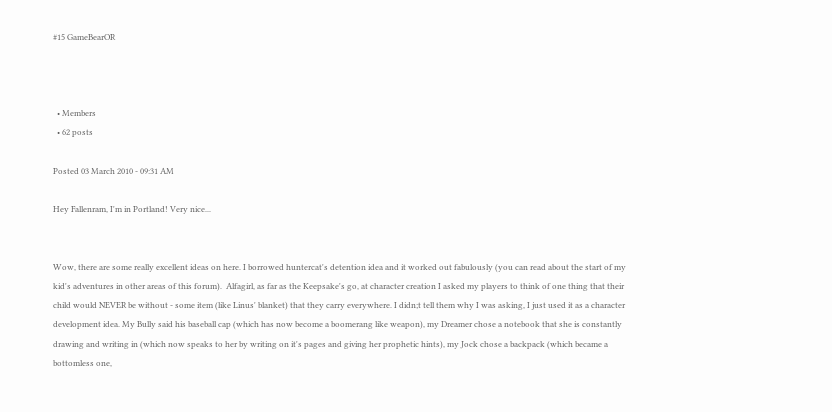#15 GameBearOR



  • Members
  • 62 posts

Posted 03 March 2010 - 09:31 AM

Hey Fallenram, I'm in Portland! Very nice...


Wow, there are some really excellent ideas on here. I borrowed huntercat's detention idea and it worked out fabulously (you can read about the start of my kid's adventures in other areas of this forum).  Alfagirl, as far as the Keepsake's go, at character creation I asked my players to think of one thing that their child would NEVER be without - some item (like Linus' blanket) that they carry everywhere. I didn;t tell them why I was asking, I just used it as a character development idea. My Bully said his baseball cap (which has now become a boomerang like weapon), my Dreamer chose a notebook that she is constantly drawing and writing in (which now speaks to her by writing on it's pages and giving her prophetic hints), my Jock chose a backpack (which became a bottomless one,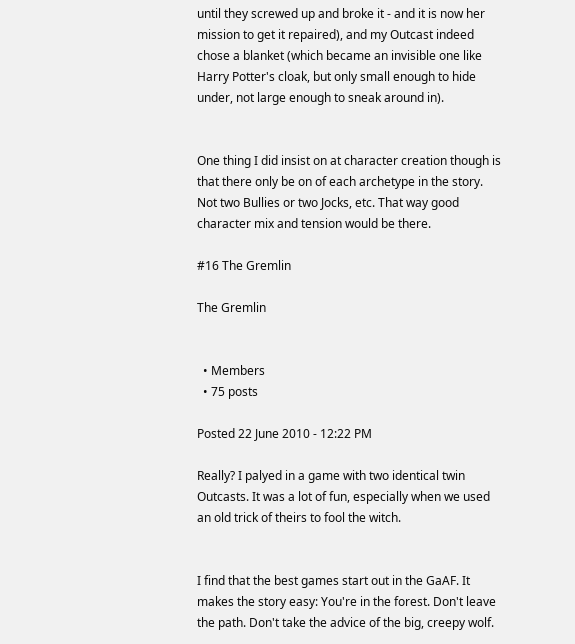until they screwed up and broke it - and it is now her mission to get it repaired), and my Outcast indeed chose a blanket (which became an invisible one like Harry Potter's cloak, but only small enough to hide under, not large enough to sneak around in).


One thing I did insist on at character creation though is that there only be on of each archetype in the story. Not two Bullies or two Jocks, etc. That way good character mix and tension would be there.

#16 The Gremlin

The Gremlin


  • Members
  • 75 posts

Posted 22 June 2010 - 12:22 PM

Really? I palyed in a game with two identical twin Outcasts. It was a lot of fun, especially when we used an old trick of theirs to fool the witch.


I find that the best games start out in the GaAF. It makes the story easy: You're in the forest. Don't leave the path. Don't take the advice of the big, creepy wolf.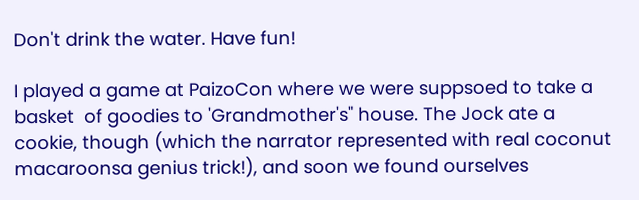Don't drink the water. Have fun!

I played a game at PaizoCon where we were suppsoed to take a basket  of goodies to 'Grandmother's" house. The Jock ate a cookie, though (which the narrator represented with real coconut macaroonsa genius trick!), and soon we found ourselves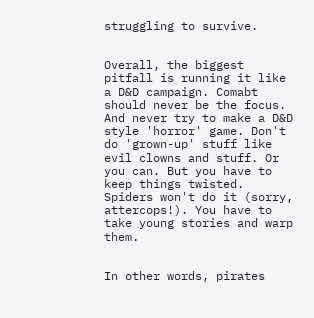struggling to survive.


Overall, the biggest pitfall is running it like a D&D campaign. Comabt should never be the focus. And never try to make a D&D style 'horror' game. Don't do 'grown-up' stuff like evil clowns and stuff. Or you can. But you have to keep things twisted. Spiders won't do it (sorry, attercops!). You have to take young stories and warp them.


In other words, pirates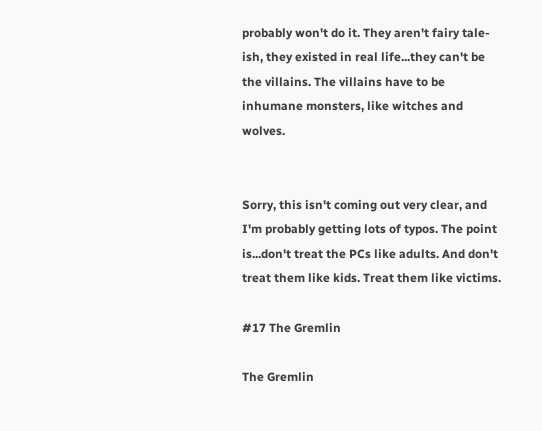probably won't do it. They aren't fairy tale-ish, they existed in real life...they can't be the villains. The villains have to be inhumane monsters, like witches and wolves.


Sorry, this isn't coming out very clear, and I'm probably getting lots of typos. The point is...don't treat the PCs like adults. And don't treat them like kids. Treat them like victims.

#17 The Gremlin

The Gremlin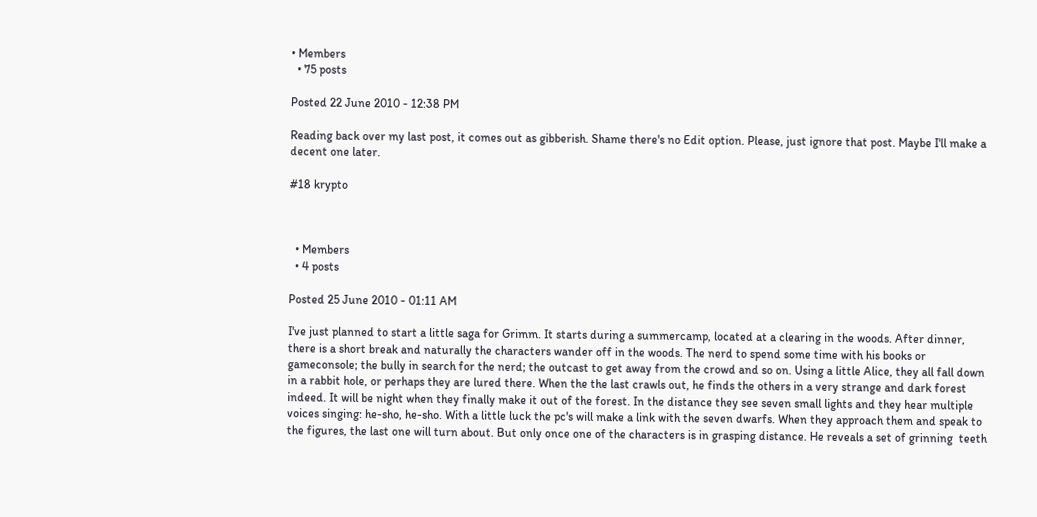• Members
  • 75 posts

Posted 22 June 2010 - 12:38 PM

Reading back over my last post, it comes out as gibberish. Shame there's no Edit option. Please, just ignore that post. Maybe I'll make a decent one later.

#18 krypto



  • Members
  • 4 posts

Posted 25 June 2010 - 01:11 AM

I've just planned to start a little saga for Grimm. It starts during a summercamp, located at a clearing in the woods. After dinner, there is a short break and naturally the characters wander off in the woods. The nerd to spend some time with his books or gameconsole; the bully in search for the nerd; the outcast to get away from the crowd and so on. Using a little Alice, they all fall down in a rabbit hole, or perhaps they are lured there. When the the last crawls out, he finds the others in a very strange and dark forest indeed. It will be night when they finally make it out of the forest. In the distance they see seven small lights and they hear multiple voices singing: he-sho, he-sho. With a little luck the pc's will make a link with the seven dwarfs. When they approach them and speak to the figures, the last one will turn about. But only once one of the characters is in grasping distance. He reveals a set of grinning  teeth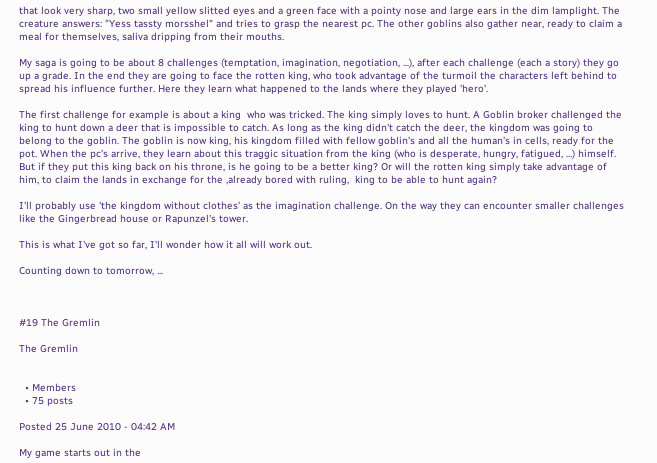that look very sharp, two small yellow slitted eyes and a green face with a pointy nose and large ears in the dim lamplight. The creature answers: "Yess tassty morsshel" and tries to grasp the nearest pc. The other goblins also gather near, ready to claim a meal for themselves, saliva dripping from their mouths.

My saga is going to be about 8 challenges (temptation, imagination, negotiation, ...), after each challenge (each a story) they go up a grade. In the end they are going to face the rotten king, who took advantage of the turmoil the characters left behind to spread his influence further. Here they learn what happened to the lands where they played 'hero'.

The first challenge for example is about a king  who was tricked. The king simply loves to hunt. A Goblin broker challenged the king to hunt down a deer that is impossible to catch. As long as the king didn't catch the deer, the kingdom was going to belong to the goblin. The goblin is now king, his kingdom filled with fellow goblin's and all the human's in cells, ready for the pot. When the pc's arrive, they learn about this traggic situation from the king (who is desperate, hungry, fatigued, ...) himself. But if they put this king back on his throne, is he going to be a better king? Or will the rotten king simply take advantage of him, to claim the lands in exchange for the ,already bored with ruling,  king to be able to hunt again?

I'll probably use 'the kingdom without clothes' as the imagination challenge. On the way they can encounter smaller challenges like the Gingerbread house or Rapunzel's tower.

This is what I've got so far, I'll wonder how it all will work out.

Counting down to tomorrow, ...



#19 The Gremlin

The Gremlin


  • Members
  • 75 posts

Posted 25 June 2010 - 04:42 AM

My game starts out in the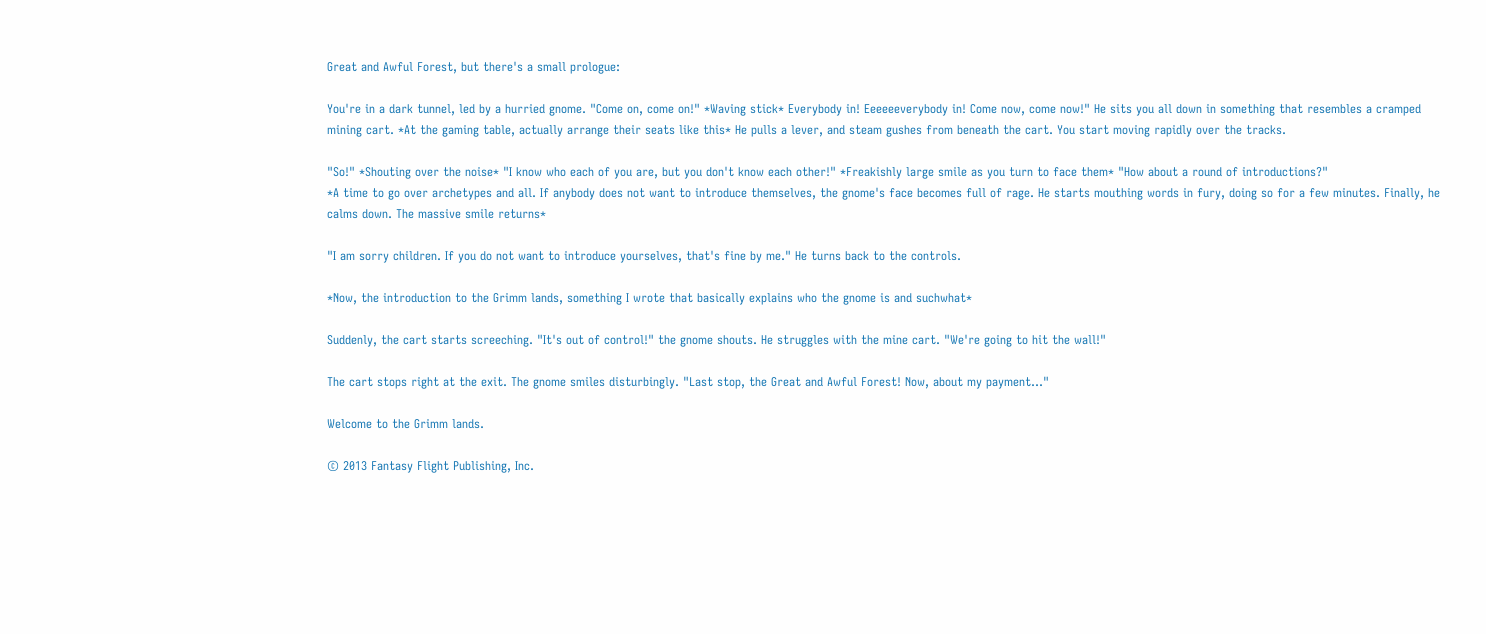Great and Awful Forest, but there's a small prologue:

You're in a dark tunnel, led by a hurried gnome. "Come on, come on!" *Waving stick* Everybody in! Eeeeeeverybody in! Come now, come now!" He sits you all down in something that resembles a cramped mining cart. *At the gaming table, actually arrange their seats like this* He pulls a lever, and steam gushes from beneath the cart. You start moving rapidly over the tracks.

"So!" *Shouting over the noise* "I know who each of you are, but you don't know each other!" *Freakishly large smile as you turn to face them* "How about a round of introductions?"
*A time to go over archetypes and all. If anybody does not want to introduce themselves, the gnome's face becomes full of rage. He starts mouthing words in fury, doing so for a few minutes. Finally, he calms down. The massive smile returns*

"I am sorry children. If you do not want to introduce yourselves, that's fine by me." He turns back to the controls.

*Now, the introduction to the Grimm lands, something I wrote that basically explains who the gnome is and suchwhat*

Suddenly, the cart starts screeching. "It's out of control!" the gnome shouts. He struggles with the mine cart. "We're going to hit the wall!"

The cart stops right at the exit. The gnome smiles disturbingly. "Last stop, the Great and Awful Forest! Now, about my payment..."

Welcome to the Grimm lands.

© 2013 Fantasy Flight Publishing, Inc.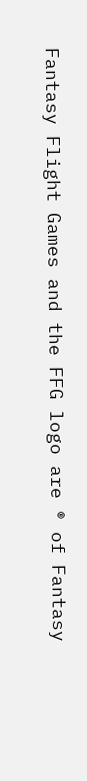Fantasy Flight Games and the FFG logo are ® of Fantasy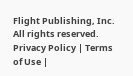Flight Publishing, Inc.  All rights reserved.
Privacy Policy | Terms of Use |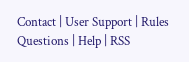Contact | User Support | Rules Questions | Help | RSS